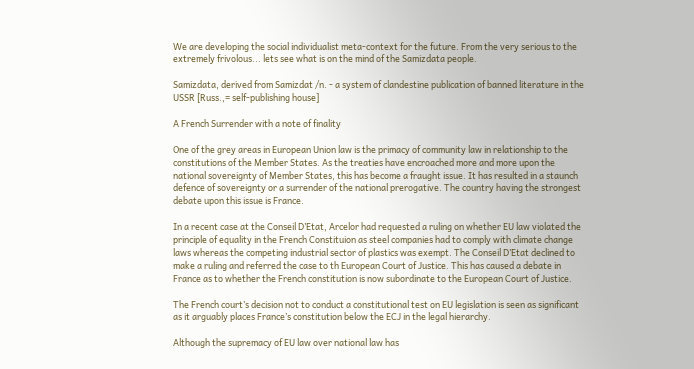We are developing the social individualist meta-context for the future. From the very serious to the extremely frivolous... lets see what is on the mind of the Samizdata people.

Samizdata, derived from Samizdat /n. - a system of clandestine publication of banned literature in the USSR [Russ.,= self-publishing house]

A French Surrender with a note of finality

One of the grey areas in European Union law is the primacy of community law in relationship to the constitutions of the Member States. As the treaties have encroached more and more upon the national sovereignty of Member States, this has become a fraught issue. It has resulted in a staunch defence of sovereignty or a surrender of the national prerogative. The country having the strongest debate upon this issue is France.

In a recent case at the Conseil D’Etat, Arcelor had requested a ruling on whether EU law violated the principle of equality in the French Constituion as steel companies had to comply with climate change laws whereas the competing industrial sector of plastics was exempt. The Conseil D’Etat declined to make a ruling and referred the case to th European Court of Justice. This has caused a debate in France as to whether the French constitution is now subordinate to the European Court of Justice.

The French court’s decision not to conduct a constitutional test on EU legislation is seen as significant as it arguably places France’s constitution below the ECJ in the legal hierarchy.

Although the supremacy of EU law over national law has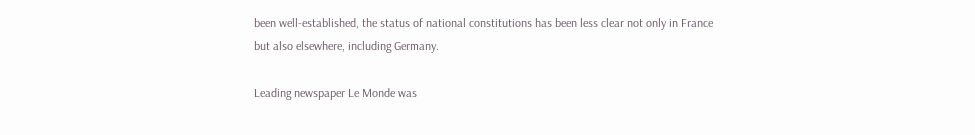been well-established, the status of national constitutions has been less clear not only in France but also elsewhere, including Germany.

Leading newspaper Le Monde was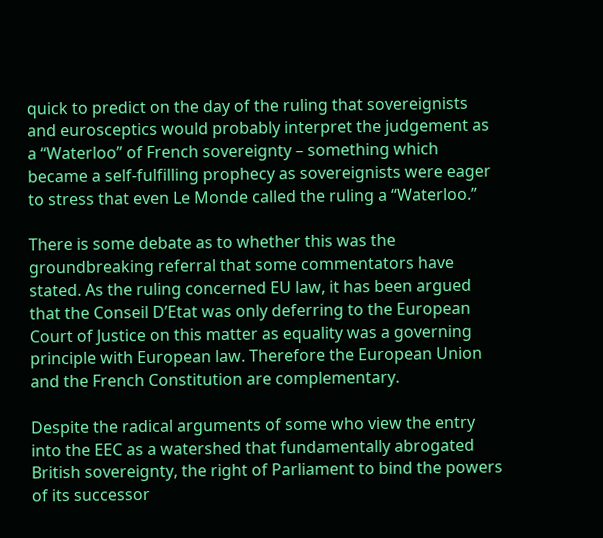quick to predict on the day of the ruling that sovereignists and eurosceptics would probably interpret the judgement as a “Waterloo” of French sovereignty – something which became a self-fulfilling prophecy as sovereignists were eager to stress that even Le Monde called the ruling a “Waterloo.”

There is some debate as to whether this was the groundbreaking referral that some commentators have stated. As the ruling concerned EU law, it has been argued that the Conseil D’Etat was only deferring to the European Court of Justice on this matter as equality was a governing principle with European law. Therefore the European Union and the French Constitution are complementary.

Despite the radical arguments of some who view the entry into the EEC as a watershed that fundamentally abrogated British sovereignty, the right of Parliament to bind the powers of its successor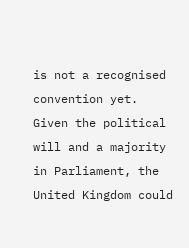is not a recognised convention yet. Given the political will and a majority in Parliament, the United Kingdom could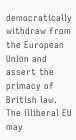democratically withdraw from the European Union and assert the primacy of British law. The illiberal EU may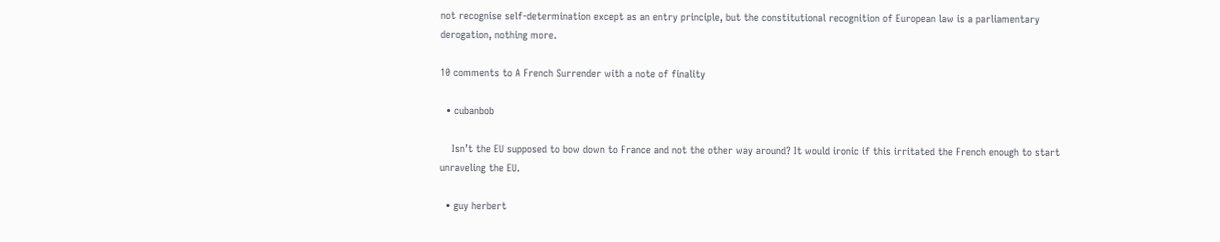not recognise self-determination except as an entry principle, but the constitutional recognition of European law is a parliamentary derogation, nothing more.

10 comments to A French Surrender with a note of finality

  • cubanbob

    Isn’t the EU supposed to bow down to France and not the other way around? It would ironic if this irritated the French enough to start unraveling the EU.

  • guy herbert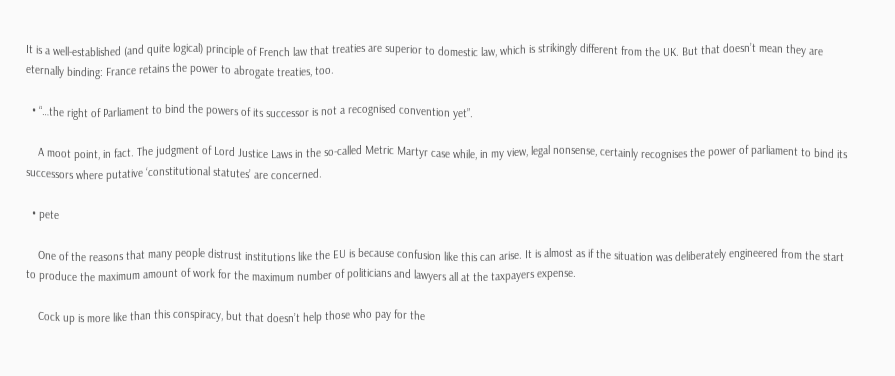It is a well-established (and quite logical) principle of French law that treaties are superior to domestic law, which is strikingly different from the UK. But that doesn’t mean they are eternally binding: France retains the power to abrogate treaties, too.

  • “…the right of Parliament to bind the powers of its successor is not a recognised convention yet”.

    A moot point, in fact. The judgment of Lord Justice Laws in the so-called Metric Martyr case while, in my view, legal nonsense, certainly recognises the power of parliament to bind its successors where putative ‘constitutional statutes’ are concerned.

  • pete

    One of the reasons that many people distrust institutions like the EU is because confusion like this can arise. It is almost as if the situation was deliberately engineered from the start to produce the maximum amount of work for the maximum number of politicians and lawyers all at the taxpayers expense.

    Cock up is more like than this conspiracy, but that doesn’t help those who pay for the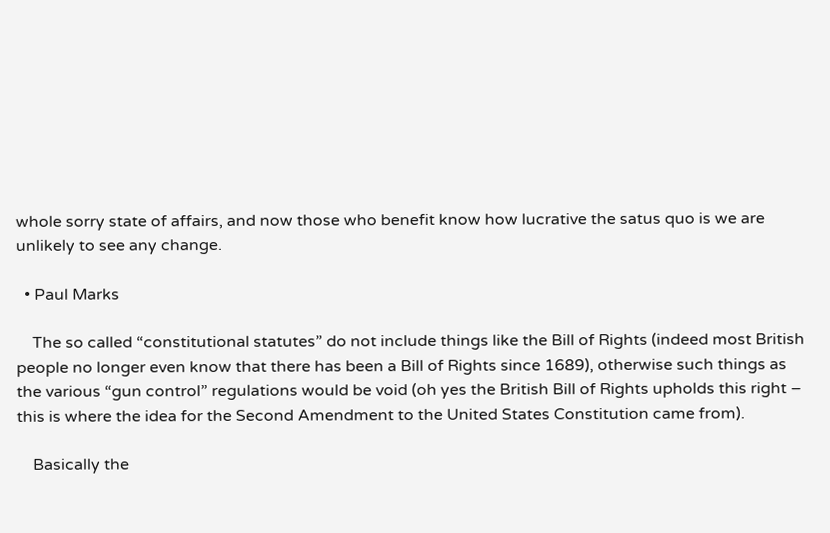whole sorry state of affairs, and now those who benefit know how lucrative the satus quo is we are unlikely to see any change.

  • Paul Marks

    The so called “constitutional statutes” do not include things like the Bill of Rights (indeed most British people no longer even know that there has been a Bill of Rights since 1689), otherwise such things as the various “gun control” regulations would be void (oh yes the British Bill of Rights upholds this right – this is where the idea for the Second Amendment to the United States Constitution came from).

    Basically the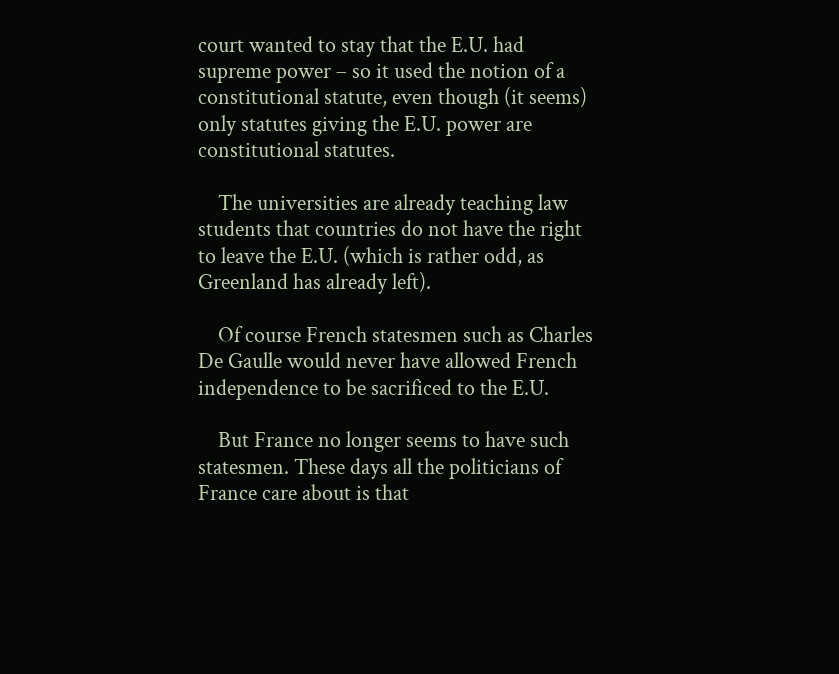court wanted to stay that the E.U. had supreme power – so it used the notion of a constitutional statute, even though (it seems) only statutes giving the E.U. power are constitutional statutes.

    The universities are already teaching law students that countries do not have the right to leave the E.U. (which is rather odd, as Greenland has already left).

    Of course French statesmen such as Charles De Gaulle would never have allowed French independence to be sacrificed to the E.U.

    But France no longer seems to have such statesmen. These days all the politicians of France care about is that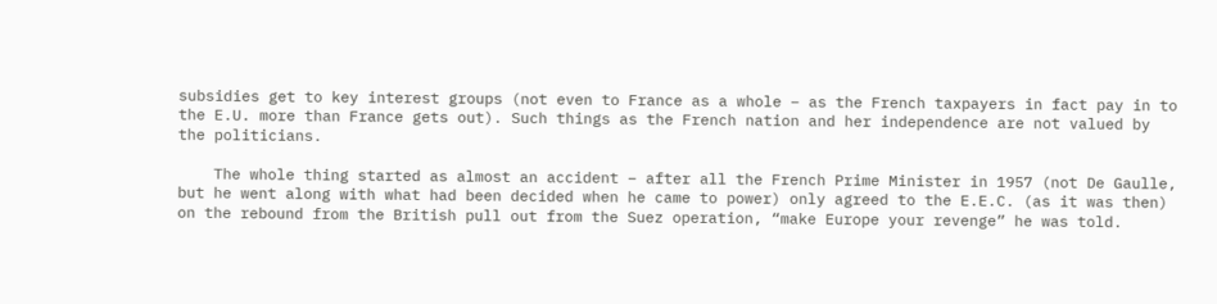subsidies get to key interest groups (not even to France as a whole – as the French taxpayers in fact pay in to the E.U. more than France gets out). Such things as the French nation and her independence are not valued by the politicians.

    The whole thing started as almost an accident – after all the French Prime Minister in 1957 (not De Gaulle, but he went along with what had been decided when he came to power) only agreed to the E.E.C. (as it was then) on the rebound from the British pull out from the Suez operation, “make Europe your revenge” he was told.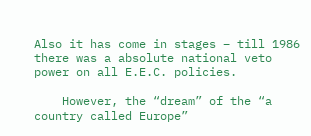Also it has come in stages – till 1986 there was a absolute national veto power on all E.E.C. policies.

    However, the “dream” of the “a country called Europe”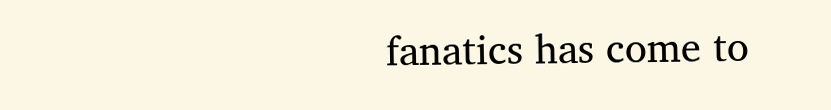fanatics has come to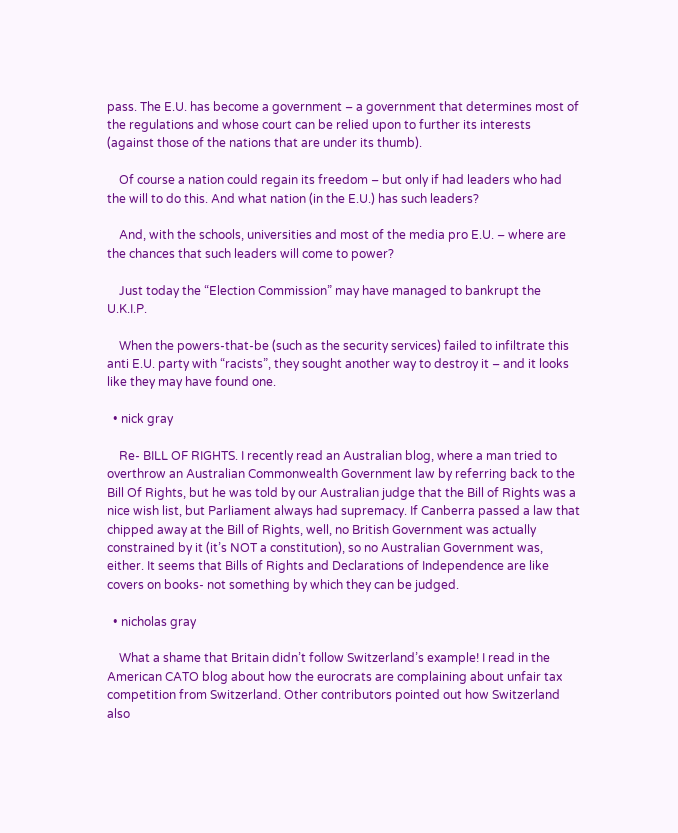pass. The E.U. has become a government – a government that determines most of the regulations and whose court can be relied upon to further its interests (against those of the nations that are under its thumb).

    Of course a nation could regain its freedom – but only if had leaders who had the will to do this. And what nation (in the E.U.) has such leaders?

    And, with the schools, universities and most of the media pro E.U. – where are the chances that such leaders will come to power?

    Just today the “Election Commission” may have managed to bankrupt the U.K.I.P.

    When the powers-that-be (such as the security services) failed to infiltrate this anti E.U. party with “racists”, they sought another way to destroy it – and it looks like they may have found one.

  • nick gray

    Re- BILL OF RIGHTS. I recently read an Australian blog, where a man tried to overthrow an Australian Commonwealth Government law by referring back to the Bill Of Rights, but he was told by our Australian judge that the Bill of Rights was a nice wish list, but Parliament always had supremacy. If Canberra passed a law that chipped away at the Bill of Rights, well, no British Government was actually constrained by it (it’s NOT a constitution), so no Australian Government was, either. It seems that Bills of Rights and Declarations of Independence are like covers on books- not something by which they can be judged.

  • nicholas gray

    What a shame that Britain didn’t follow Switzerland’s example! I read in the American CATO blog about how the eurocrats are complaining about unfair tax competition from Switzerland. Other contributors pointed out how Switzerland also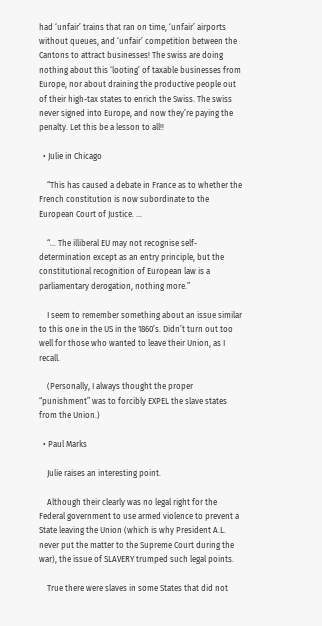had ‘unfair’ trains that ran on time, ‘unfair’ airports without queues, and ‘unfair’ competition between the Cantons to attract businesses! The swiss are doing nothing about this ‘looting’ of taxable businesses from Europe, nor about draining the productive people out of their high-tax states to enrich the Swiss. The swiss never signed into Europe, and now they’re paying the penalty. Let this be a lesson to all!!

  • Julie in Chicago

    “This has caused a debate in France as to whether the French constitution is now subordinate to the European Court of Justice. …

    “… The illiberal EU may not recognise self-determination except as an entry principle, but the constitutional recognition of European law is a parliamentary derogation, nothing more.”

    I seem to remember something about an issue similar to this one in the US in the 1860’s. Didn’t turn out too well for those who wanted to leave their Union, as I recall.

    (Personally, I always thought the proper “punishment” was to forcibly EXPEL the slave states from the Union.)

  • Paul Marks

    Julie raises an interesting point.

    Although their clearly was no legal right for the Federal government to use armed violence to prevent a State leaving the Union (which is why President A.L. never put the matter to the Supreme Court during the war), the issue of SLAVERY trumped such legal points.

    True there were slaves in some States that did not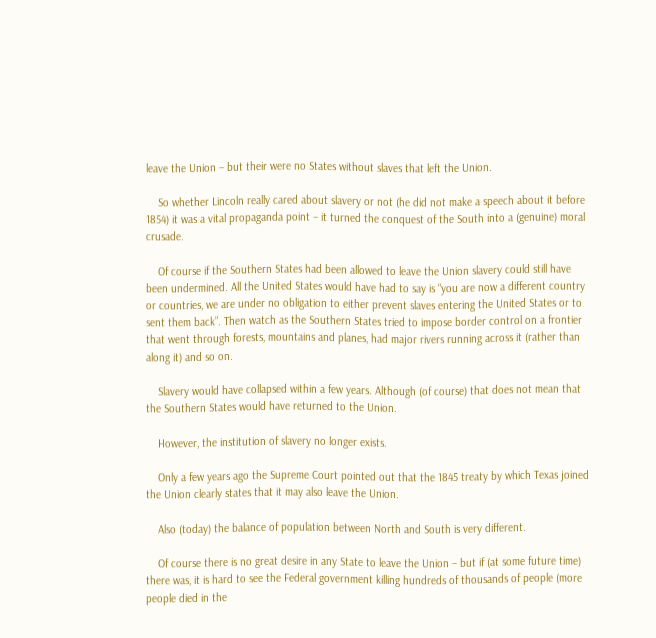leave the Union – but their were no States without slaves that left the Union.

    So whether Lincoln really cared about slavery or not (he did not make a speech about it before 1854) it was a vital propaganda point – it turned the conquest of the South into a (genuine) moral crusade.

    Of course if the Southern States had been allowed to leave the Union slavery could still have been undermined. All the United States would have had to say is “you are now a different country or countries, we are under no obligation to either prevent slaves entering the United States or to sent them back”. Then watch as the Southern States tried to impose border control on a frontier that went through forests, mountains and planes, had major rivers running across it (rather than along it) and so on.

    Slavery would have collapsed within a few years. Although (of course) that does not mean that the Southern States would have returned to the Union.

    However, the institution of slavery no longer exists.

    Only a few years ago the Supreme Court pointed out that the 1845 treaty by which Texas joined the Union clearly states that it may also leave the Union.

    Also (today) the balance of population between North and South is very different.

    Of course there is no great desire in any State to leave the Union – but if (at some future time) there was, it is hard to see the Federal government killing hundreds of thousands of people (more people died in the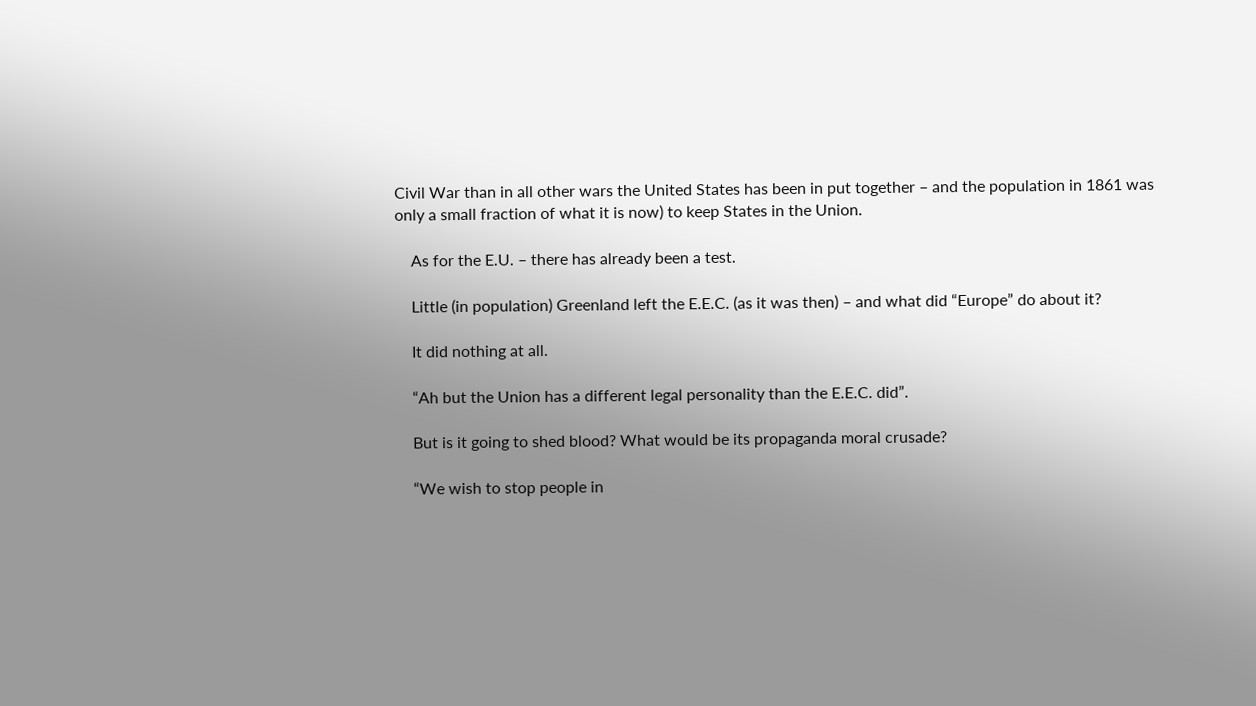Civil War than in all other wars the United States has been in put together – and the population in 1861 was only a small fraction of what it is now) to keep States in the Union.

    As for the E.U. – there has already been a test.

    Little (in population) Greenland left the E.E.C. (as it was then) – and what did “Europe” do about it?

    It did nothing at all.

    “Ah but the Union has a different legal personality than the E.E.C. did”.

    But is it going to shed blood? What would be its propaganda moral crusade?

    “We wish to stop people in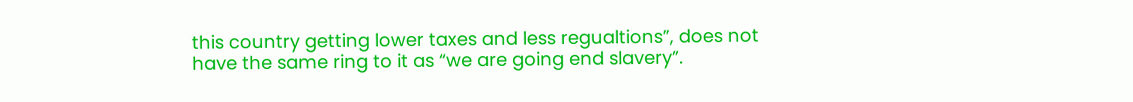this country getting lower taxes and less regualtions”, does not have the same ring to it as “we are going end slavery”.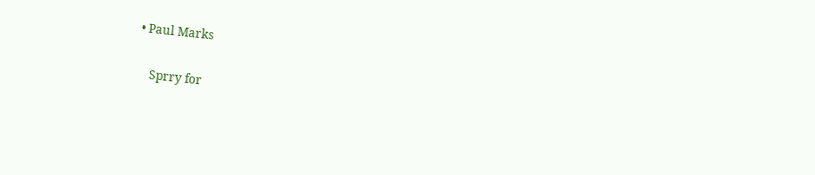• Paul Marks

    Sprry for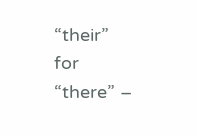“their” for “there” –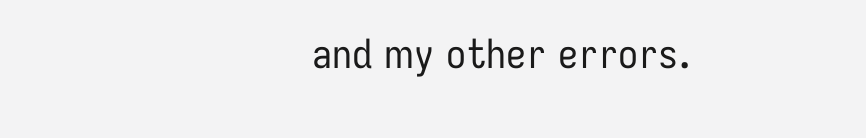and my other errors.